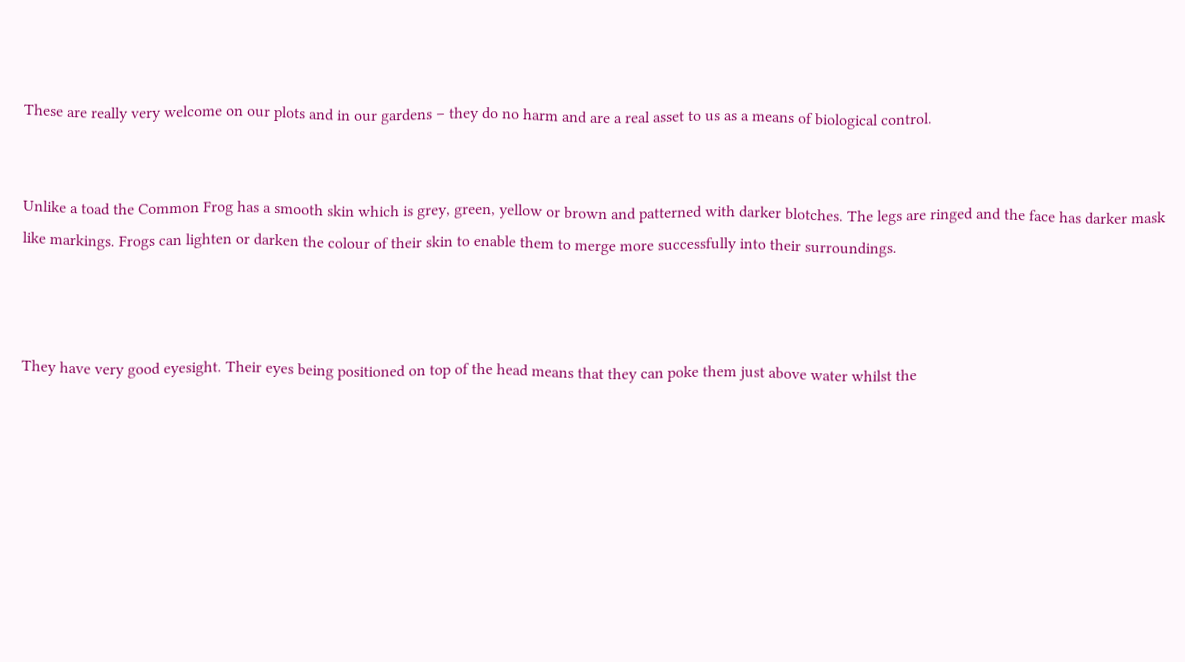These are really very welcome on our plots and in our gardens – they do no harm and are a real asset to us as a means of biological control.


Unlike a toad the Common Frog has a smooth skin which is grey, green, yellow or brown and patterned with darker blotches. The legs are ringed and the face has darker mask like markings. Frogs can lighten or darken the colour of their skin to enable them to merge more successfully into their surroundings.



They have very good eyesight. Their eyes being positioned on top of the head means that they can poke them just above water whilst the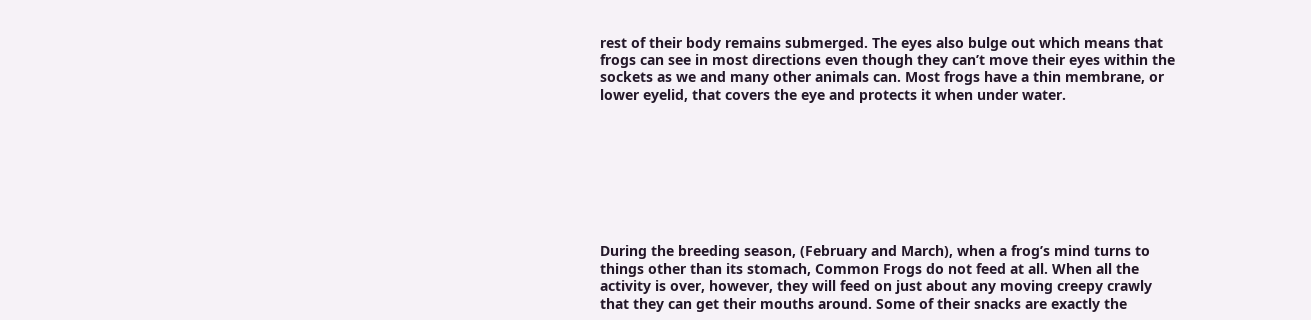rest of their body remains submerged. The eyes also bulge out which means that frogs can see in most directions even though they can’t move their eyes within the sockets as we and many other animals can. Most frogs have a thin membrane, or lower eyelid, that covers the eye and protects it when under water.








During the breeding season, (February and March), when a frog’s mind turns to things other than its stomach, Common Frogs do not feed at all. When all the  activity is over, however, they will feed on just about any moving creepy crawly that they can get their mouths around. Some of their snacks are exactly the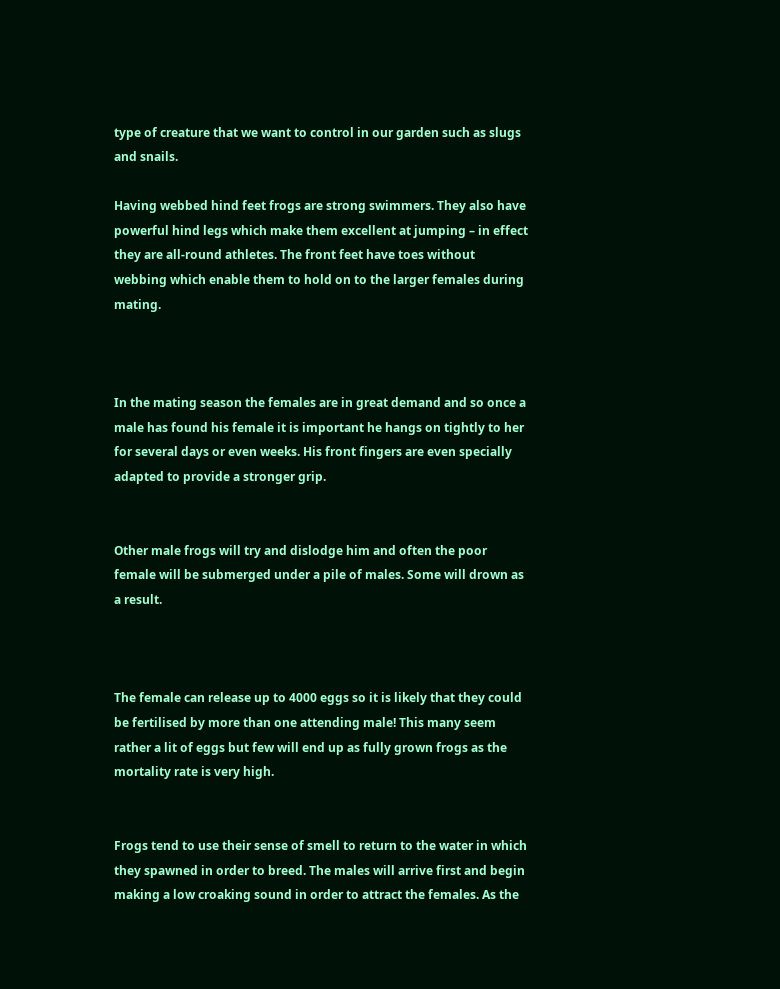type of creature that we want to control in our garden such as slugs and snails.

Having webbed hind feet frogs are strong swimmers. They also have powerful hind legs which make them excellent at jumping – in effect they are all-round athletes. The front feet have toes without webbing which enable them to hold on to the larger females during mating.



In the mating season the females are in great demand and so once a male has found his female it is important he hangs on tightly to her for several days or even weeks. His front fingers are even specially adapted to provide a stronger grip.


Other male frogs will try and dislodge him and often the poor female will be submerged under a pile of males. Some will drown as a result.



The female can release up to 4000 eggs so it is likely that they could be fertilised by more than one attending male! This many seem rather a lit of eggs but few will end up as fully grown frogs as the mortality rate is very high.


Frogs tend to use their sense of smell to return to the water in which they spawned in order to breed. The males will arrive first and begin making a low croaking sound in order to attract the females. As the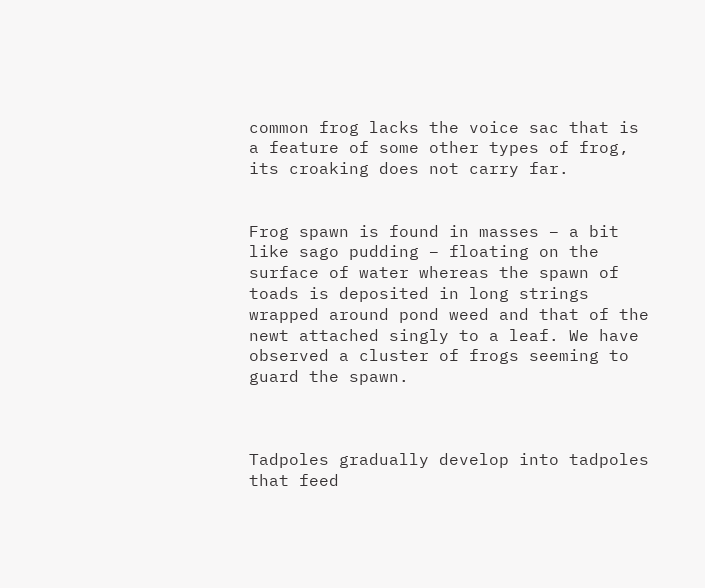common frog lacks the voice sac that is a feature of some other types of frog, its croaking does not carry far.


Frog spawn is found in masses – a bit like sago pudding – floating on the surface of water whereas the spawn of toads is deposited in long strings wrapped around pond weed and that of the newt attached singly to a leaf. We have observed a cluster of frogs seeming to guard the spawn.



Tadpoles gradually develop into tadpoles that feed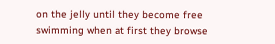on the jelly until they become free swimming when at first they browse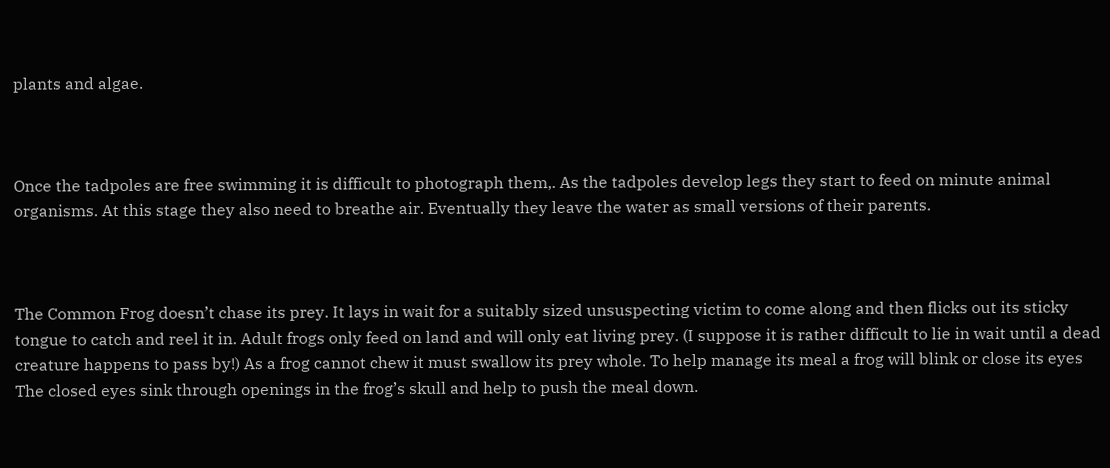plants and algae.



Once the tadpoles are free swimming it is difficult to photograph them,. As the tadpoles develop legs they start to feed on minute animal organisms. At this stage they also need to breathe air. Eventually they leave the water as small versions of their parents.



The Common Frog doesn’t chase its prey. It lays in wait for a suitably sized unsuspecting victim to come along and then flicks out its sticky tongue to catch and reel it in. Adult frogs only feed on land and will only eat living prey. (I suppose it is rather difficult to lie in wait until a dead creature happens to pass by!) As a frog cannot chew it must swallow its prey whole. To help manage its meal a frog will blink or close its eyes The closed eyes sink through openings in the frog’s skull and help to push the meal down.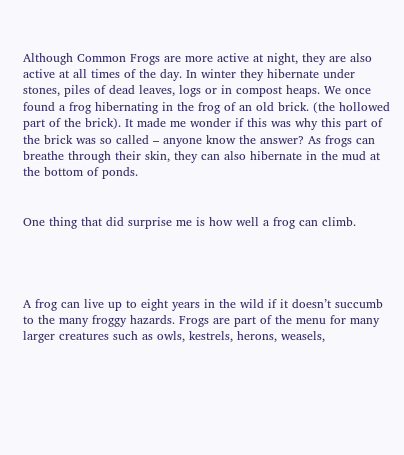Although Common Frogs are more active at night, they are also active at all times of the day. In winter they hibernate under stones, piles of dead leaves, logs or in compost heaps. We once found a frog hibernating in the frog of an old brick. (the hollowed part of the brick). It made me wonder if this was why this part of the brick was so called – anyone know the answer? As frogs can breathe through their skin, they can also hibernate in the mud at the bottom of ponds.


One thing that did surprise me is how well a frog can climb.




A frog can live up to eight years in the wild if it doesn’t succumb to the many froggy hazards. Frogs are part of the menu for many larger creatures such as owls, kestrels, herons, weasels,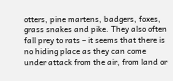otters, pine martens, badgers, foxes, grass snakes and pike. They also often fall prey to rats – it seems that there is no hiding place as they can come under attack from the air, from land or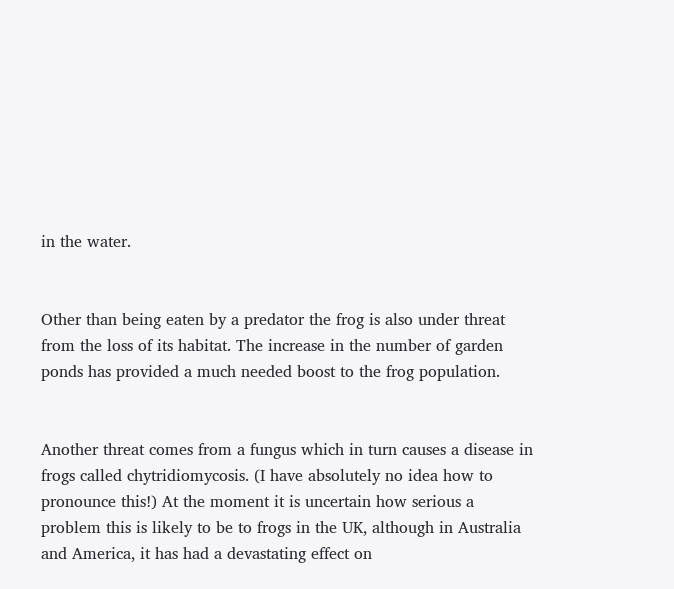in the water.


Other than being eaten by a predator the frog is also under threat from the loss of its habitat. The increase in the number of garden ponds has provided a much needed boost to the frog population.


Another threat comes from a fungus which in turn causes a disease in frogs called chytridiomycosis. (I have absolutely no idea how to pronounce this!) At the moment it is uncertain how serious a problem this is likely to be to frogs in the UK, although in Australia and America, it has had a devastating effect on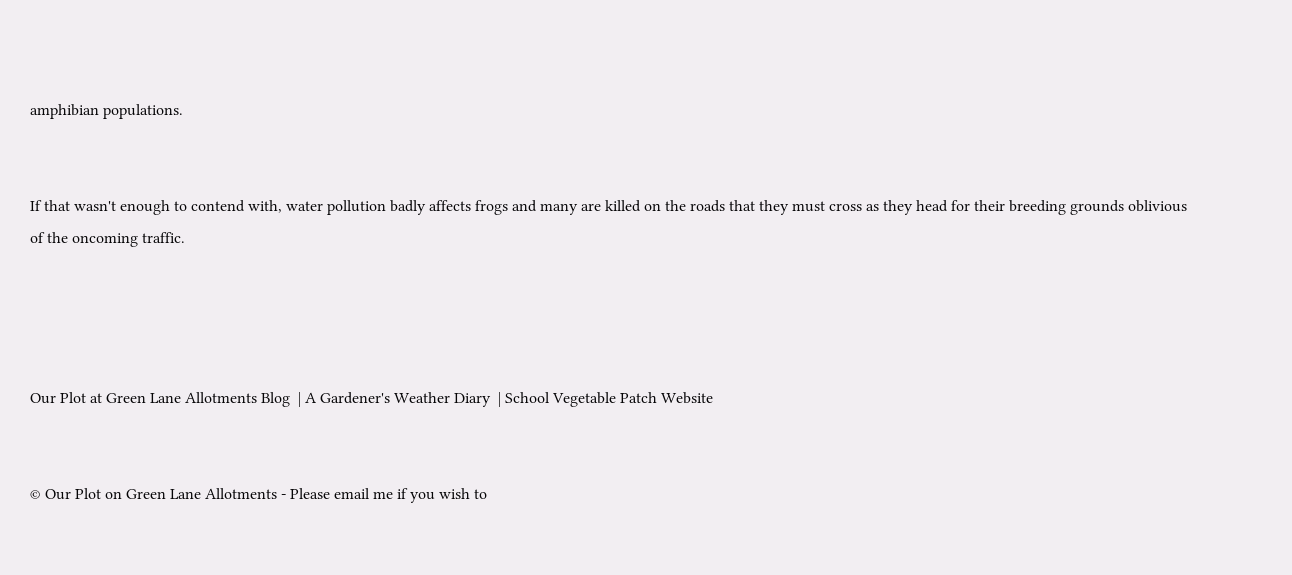amphibian populations.


If that wasn't enough to contend with, water pollution badly affects frogs and many are killed on the roads that they must cross as they head for their breeding grounds oblivious of the oncoming traffic.




Our Plot at Green Lane Allotments Blog  | A Gardener's Weather Diary  | School Vegetable Patch Website


© Our Plot on Green Lane Allotments - Please email me if you wish to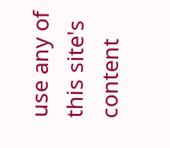use any of this site's content